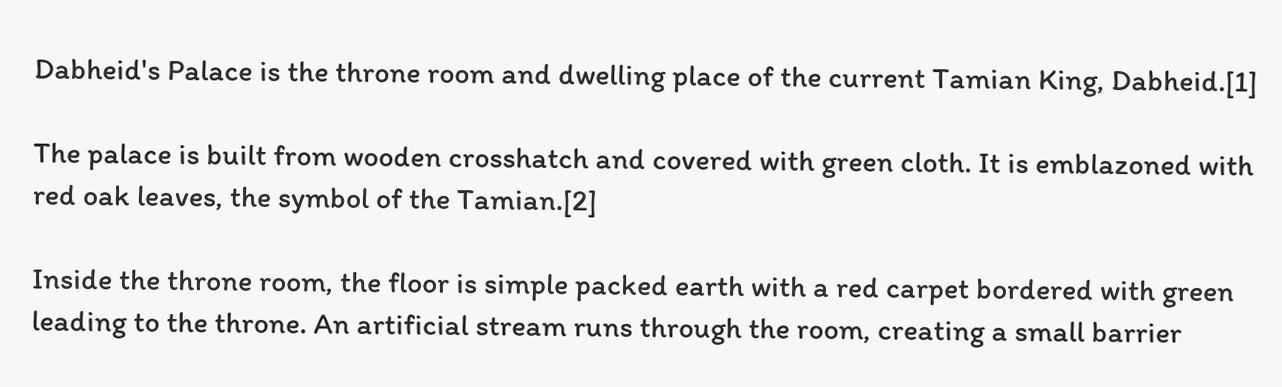Dabheid's Palace is the throne room and dwelling place of the current Tamian King, Dabheid.[1]

The palace is built from wooden crosshatch and covered with green cloth. It is emblazoned with red oak leaves, the symbol of the Tamian.[2]

Inside the throne room, the floor is simple packed earth with a red carpet bordered with green leading to the throne. An artificial stream runs through the room, creating a small barrier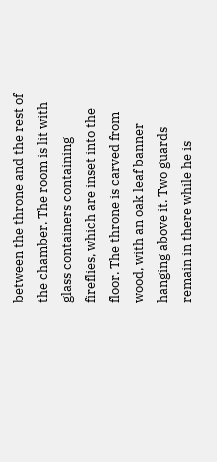between the throne and the rest of the chamber. The room is lit with glass containers containing fireflies, which are inset into the floor. The throne is carved from wood, with an oak leaf banner hanging above it. Two guards remain in there while he is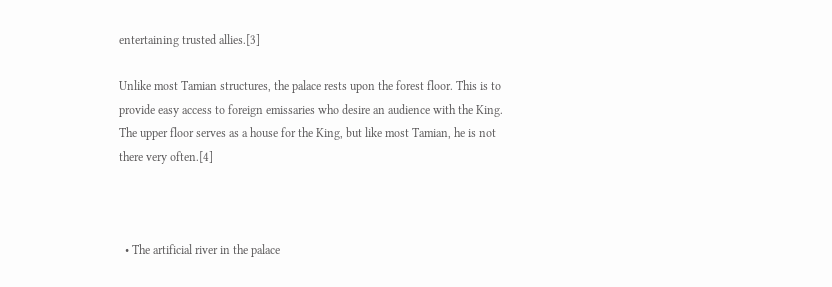entertaining trusted allies.[3]

Unlike most Tamian structures, the palace rests upon the forest floor. This is to provide easy access to foreign emissaries who desire an audience with the King. The upper floor serves as a house for the King, but like most Tamian, he is not there very often.[4]



  • The artificial river in the palace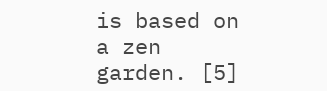is based on a zen garden. [5]